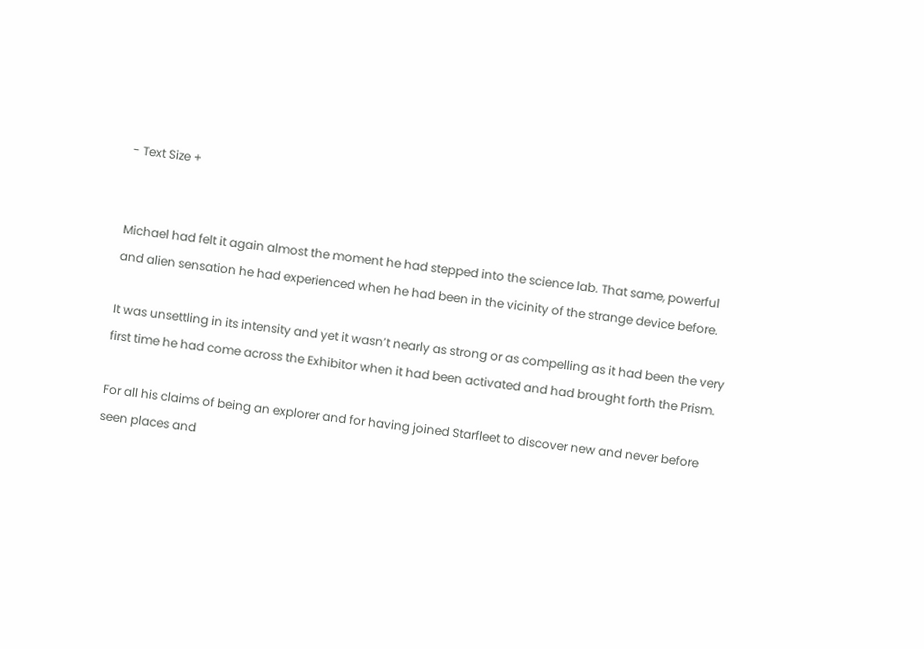- Text Size +


Michael had felt it again almost the moment he had stepped into the science lab. That same, powerful and alien sensation he had experienced when he had been in the vicinity of the strange device before.

It was unsettling in its intensity and yet it wasn’t nearly as strong or as compelling as it had been the very first time he had come across the Exhibitor when it had been activated and had brought forth the Prism.

For all his claims of being an explorer and for having joined Starfleet to discover new and never before seen places and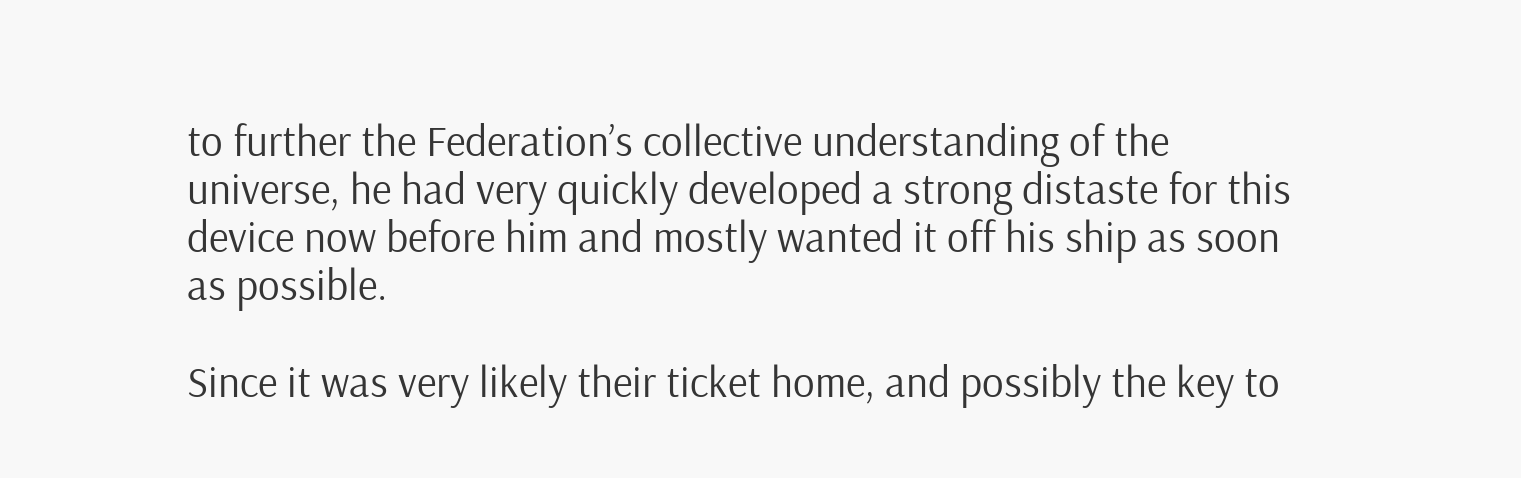to further the Federation’s collective understanding of the universe, he had very quickly developed a strong distaste for this device now before him and mostly wanted it off his ship as soon as possible.

Since it was very likely their ticket home, and possibly the key to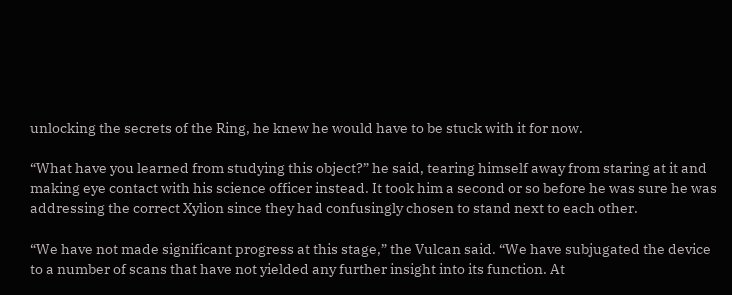unlocking the secrets of the Ring, he knew he would have to be stuck with it for now.

“What have you learned from studying this object?” he said, tearing himself away from staring at it and making eye contact with his science officer instead. It took him a second or so before he was sure he was addressing the correct Xylion since they had confusingly chosen to stand next to each other.

“We have not made significant progress at this stage,” the Vulcan said. “We have subjugated the device to a number of scans that have not yielded any further insight into its function. At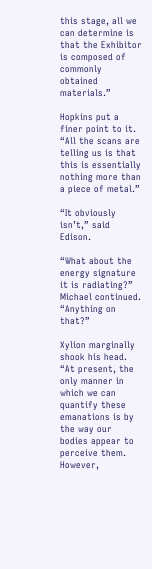this stage, all we can determine is that the Exhibitor is composed of commonly obtained materials.”

Hopkins put a finer point to it. “All the scans are telling us is that this is essentially nothing more than a piece of metal.”

“It obviously isn’t,” said Edison.

“What about the energy signature it is radiating?” Michael continued. “Anything on that?”

Xylion marginally shook his head. “At present, the only manner in which we can quantify these emanations is by the way our bodies appear to perceive them. However,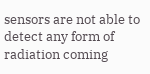sensors are not able to detect any form of radiation coming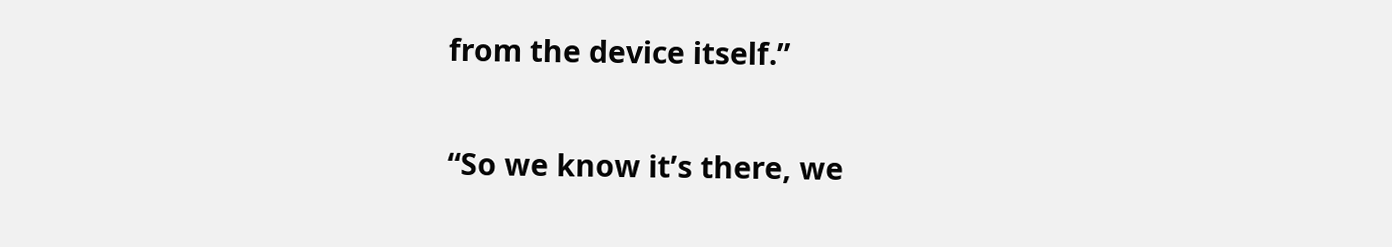from the device itself.”

“So we know it’s there, we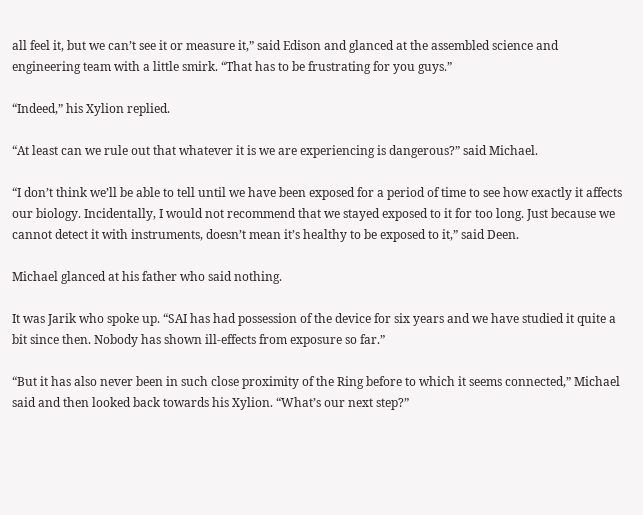all feel it, but we can’t see it or measure it,” said Edison and glanced at the assembled science and engineering team with a little smirk. “That has to be frustrating for you guys.”

“Indeed,” his Xylion replied.

“At least can we rule out that whatever it is we are experiencing is dangerous?” said Michael.

“I don’t think we’ll be able to tell until we have been exposed for a period of time to see how exactly it affects our biology. Incidentally, I would not recommend that we stayed exposed to it for too long. Just because we cannot detect it with instruments, doesn’t mean it’s healthy to be exposed to it,” said Deen.

Michael glanced at his father who said nothing.

It was Jarik who spoke up. “SAI has had possession of the device for six years and we have studied it quite a bit since then. Nobody has shown ill-effects from exposure so far.”

“But it has also never been in such close proximity of the Ring before to which it seems connected,” Michael said and then looked back towards his Xylion. “What’s our next step?”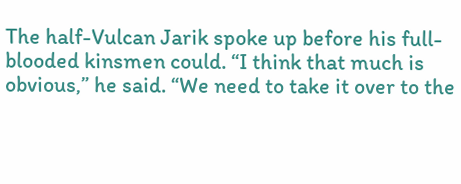The half-Vulcan Jarik spoke up before his full-blooded kinsmen could. “I think that much is obvious,” he said. “We need to take it over to the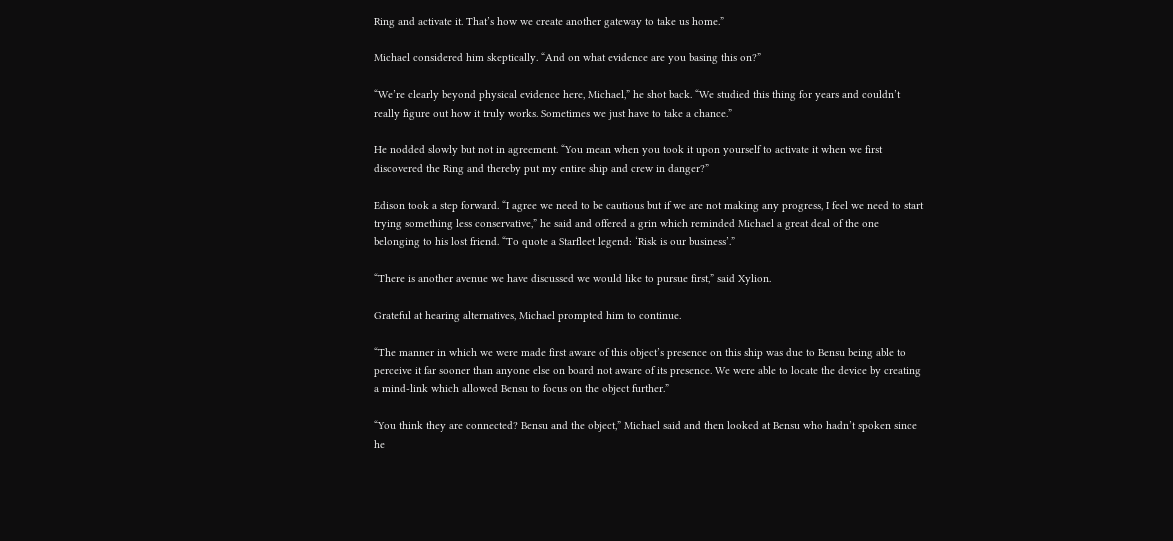Ring and activate it. That’s how we create another gateway to take us home.”

Michael considered him skeptically. “And on what evidence are you basing this on?”

“We’re clearly beyond physical evidence here, Michael,” he shot back. “We studied this thing for years and couldn’t really figure out how it truly works. Sometimes we just have to take a chance.”

He nodded slowly but not in agreement. “You mean when you took it upon yourself to activate it when we first discovered the Ring and thereby put my entire ship and crew in danger?”

Edison took a step forward. “I agree we need to be cautious but if we are not making any progress, I feel we need to start trying something less conservative,” he said and offered a grin which reminded Michael a great deal of the one belonging to his lost friend. “To quote a Starfleet legend: ‘Risk is our business’.”

“There is another avenue we have discussed we would like to pursue first,” said Xylion.

Grateful at hearing alternatives, Michael prompted him to continue.

“The manner in which we were made first aware of this object’s presence on this ship was due to Bensu being able to perceive it far sooner than anyone else on board not aware of its presence. We were able to locate the device by creating a mind-link which allowed Bensu to focus on the object further.”

“You think they are connected? Bensu and the object,” Michael said and then looked at Bensu who hadn’t spoken since he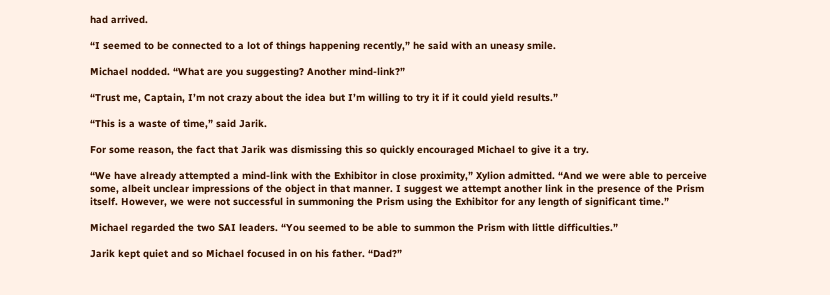had arrived.

“I seemed to be connected to a lot of things happening recently,” he said with an uneasy smile.

Michael nodded. “What are you suggesting? Another mind-link?”

“Trust me, Captain, I’m not crazy about the idea but I’m willing to try it if it could yield results.”

“This is a waste of time,” said Jarik.

For some reason, the fact that Jarik was dismissing this so quickly encouraged Michael to give it a try.

“We have already attempted a mind-link with the Exhibitor in close proximity,” Xylion admitted. “And we were able to perceive some, albeit unclear impressions of the object in that manner. I suggest we attempt another link in the presence of the Prism itself. However, we were not successful in summoning the Prism using the Exhibitor for any length of significant time.”

Michael regarded the two SAI leaders. “You seemed to be able to summon the Prism with little difficulties.”

Jarik kept quiet and so Michael focused in on his father. “Dad?”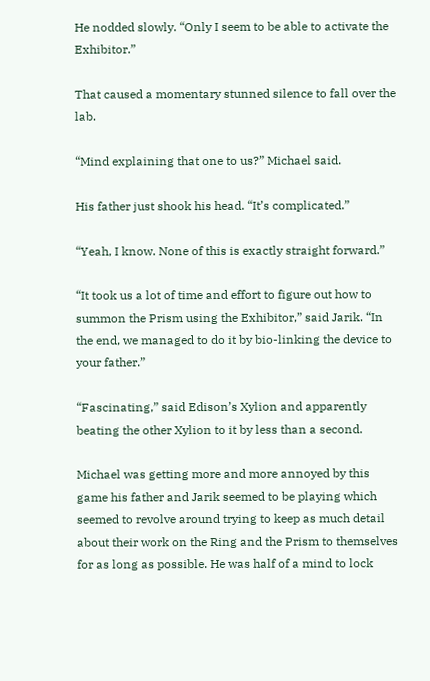He nodded slowly. “Only I seem to be able to activate the Exhibitor.”

That caused a momentary stunned silence to fall over the lab.

“Mind explaining that one to us?” Michael said.

His father just shook his head. “It’s complicated.”

“Yeah, I know. None of this is exactly straight forward.”

“It took us a lot of time and effort to figure out how to summon the Prism using the Exhibitor,” said Jarik. “In the end, we managed to do it by bio-linking the device to your father.”

“Fascinating,” said Edison’s Xylion and apparently beating the other Xylion to it by less than a second.

Michael was getting more and more annoyed by this game his father and Jarik seemed to be playing which seemed to revolve around trying to keep as much detail about their work on the Ring and the Prism to themselves for as long as possible. He was half of a mind to lock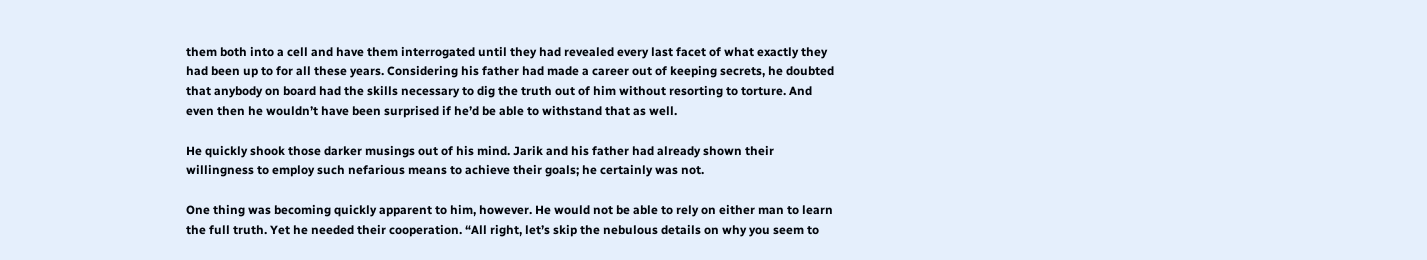them both into a cell and have them interrogated until they had revealed every last facet of what exactly they had been up to for all these years. Considering his father had made a career out of keeping secrets, he doubted that anybody on board had the skills necessary to dig the truth out of him without resorting to torture. And even then he wouldn’t have been surprised if he’d be able to withstand that as well.

He quickly shook those darker musings out of his mind. Jarik and his father had already shown their willingness to employ such nefarious means to achieve their goals; he certainly was not.

One thing was becoming quickly apparent to him, however. He would not be able to rely on either man to learn the full truth. Yet he needed their cooperation. “All right, let’s skip the nebulous details on why you seem to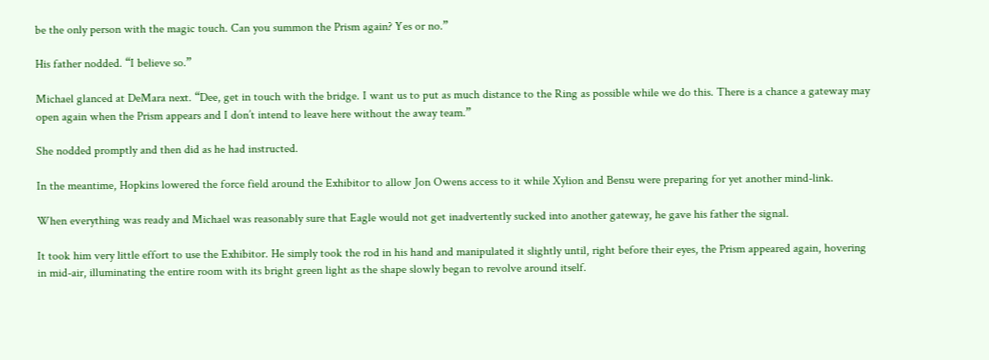be the only person with the magic touch. Can you summon the Prism again? Yes or no.”

His father nodded. “I believe so.”

Michael glanced at DeMara next. “Dee, get in touch with the bridge. I want us to put as much distance to the Ring as possible while we do this. There is a chance a gateway may open again when the Prism appears and I don’t intend to leave here without the away team.”

She nodded promptly and then did as he had instructed.

In the meantime, Hopkins lowered the force field around the Exhibitor to allow Jon Owens access to it while Xylion and Bensu were preparing for yet another mind-link.

When everything was ready and Michael was reasonably sure that Eagle would not get inadvertently sucked into another gateway, he gave his father the signal.

It took him very little effort to use the Exhibitor. He simply took the rod in his hand and manipulated it slightly until, right before their eyes, the Prism appeared again, hovering in mid-air, illuminating the entire room with its bright green light as the shape slowly began to revolve around itself.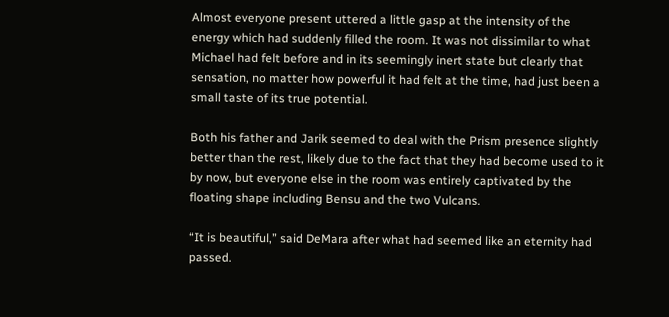Almost everyone present uttered a little gasp at the intensity of the energy which had suddenly filled the room. It was not dissimilar to what Michael had felt before and in its seemingly inert state but clearly that sensation, no matter how powerful it had felt at the time, had just been a small taste of its true potential.

Both his father and Jarik seemed to deal with the Prism presence slightly better than the rest, likely due to the fact that they had become used to it by now, but everyone else in the room was entirely captivated by the floating shape including Bensu and the two Vulcans.

“It is beautiful,” said DeMara after what had seemed like an eternity had passed.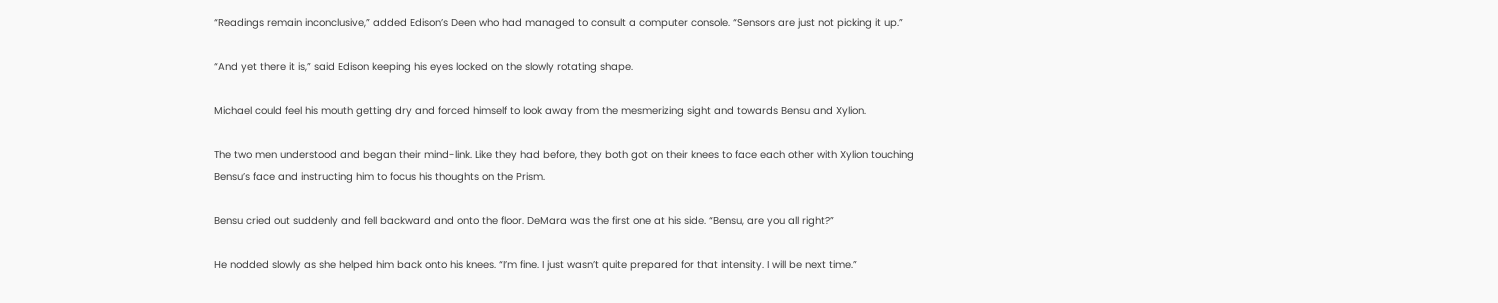“Readings remain inconclusive,” added Edison’s Deen who had managed to consult a computer console. “Sensors are just not picking it up.”

“And yet there it is,” said Edison keeping his eyes locked on the slowly rotating shape.

Michael could feel his mouth getting dry and forced himself to look away from the mesmerizing sight and towards Bensu and Xylion.

The two men understood and began their mind-link. Like they had before, they both got on their knees to face each other with Xylion touching Bensu’s face and instructing him to focus his thoughts on the Prism.

Bensu cried out suddenly and fell backward and onto the floor. DeMara was the first one at his side. “Bensu, are you all right?”

He nodded slowly as she helped him back onto his knees. “I’m fine. I just wasn’t quite prepared for that intensity. I will be next time.”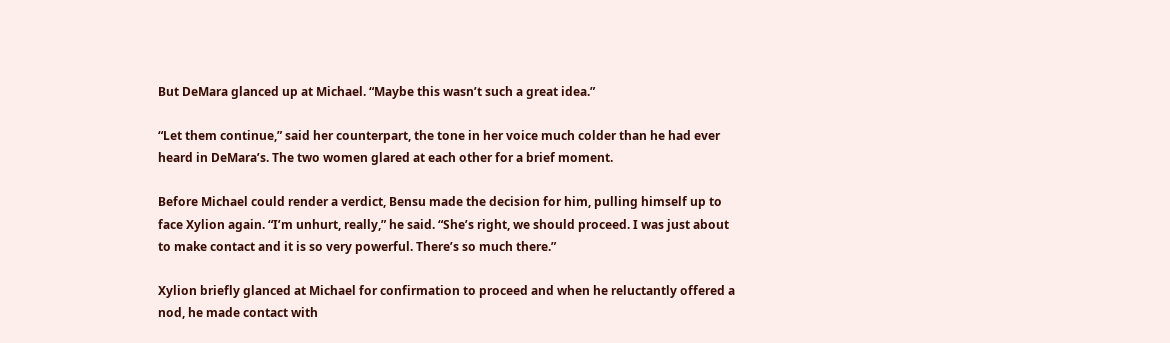But DeMara glanced up at Michael. “Maybe this wasn’t such a great idea.”

“Let them continue,” said her counterpart, the tone in her voice much colder than he had ever heard in DeMara’s. The two women glared at each other for a brief moment.

Before Michael could render a verdict, Bensu made the decision for him, pulling himself up to face Xylion again. “I’m unhurt, really,” he said. “She’s right, we should proceed. I was just about to make contact and it is so very powerful. There’s so much there.”

Xylion briefly glanced at Michael for confirmation to proceed and when he reluctantly offered a nod, he made contact with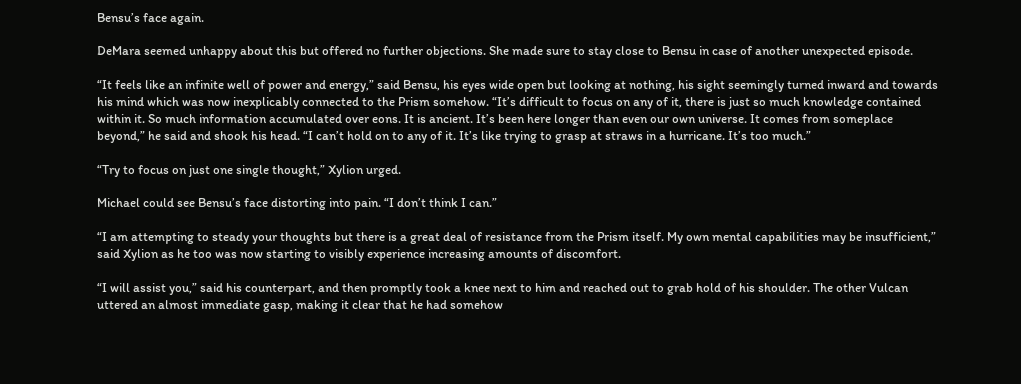Bensu’s face again.

DeMara seemed unhappy about this but offered no further objections. She made sure to stay close to Bensu in case of another unexpected episode.

“It feels like an infinite well of power and energy,” said Bensu, his eyes wide open but looking at nothing, his sight seemingly turned inward and towards his mind which was now inexplicably connected to the Prism somehow. “It’s difficult to focus on any of it, there is just so much knowledge contained within it. So much information accumulated over eons. It is ancient. It’s been here longer than even our own universe. It comes from someplace beyond,” he said and shook his head. “I can’t hold on to any of it. It’s like trying to grasp at straws in a hurricane. It’s too much.”

“Try to focus on just one single thought,” Xylion urged.

Michael could see Bensu’s face distorting into pain. “I don’t think I can.”

“I am attempting to steady your thoughts but there is a great deal of resistance from the Prism itself. My own mental capabilities may be insufficient,” said Xylion as he too was now starting to visibly experience increasing amounts of discomfort.

“I will assist you,” said his counterpart, and then promptly took a knee next to him and reached out to grab hold of his shoulder. The other Vulcan uttered an almost immediate gasp, making it clear that he had somehow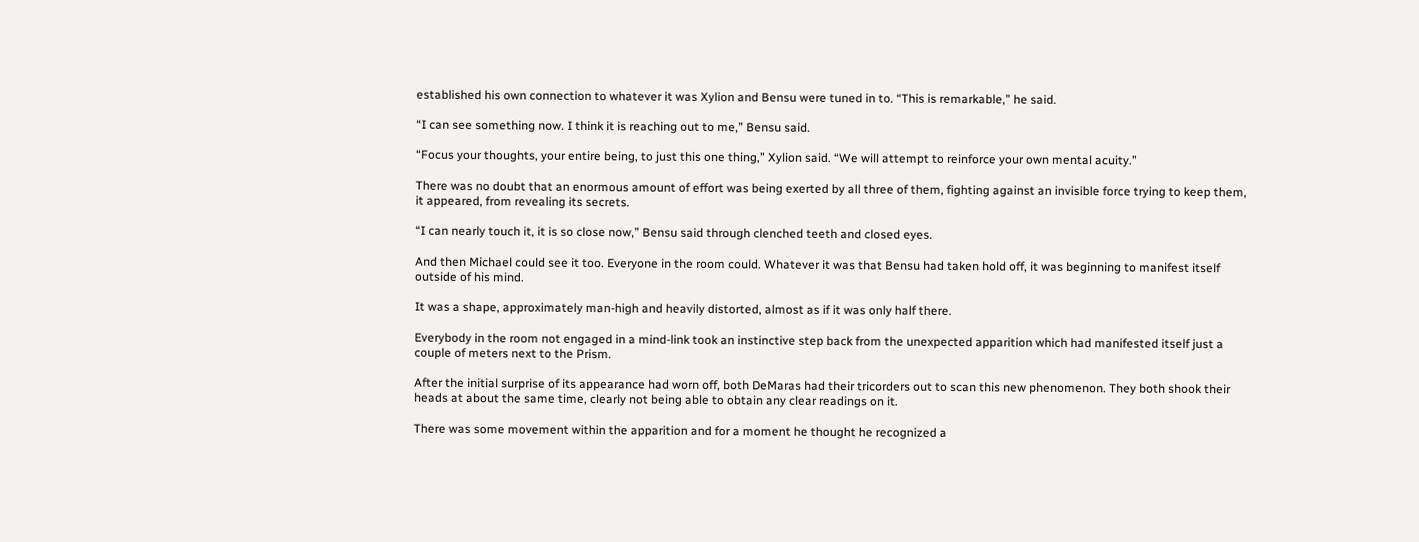established his own connection to whatever it was Xylion and Bensu were tuned in to. “This is remarkable,” he said.

“I can see something now. I think it is reaching out to me,” Bensu said.

“Focus your thoughts, your entire being, to just this one thing,” Xylion said. “We will attempt to reinforce your own mental acuity.”

There was no doubt that an enormous amount of effort was being exerted by all three of them, fighting against an invisible force trying to keep them, it appeared, from revealing its secrets.

“I can nearly touch it, it is so close now,” Bensu said through clenched teeth and closed eyes.

And then Michael could see it too. Everyone in the room could. Whatever it was that Bensu had taken hold off, it was beginning to manifest itself outside of his mind.

It was a shape, approximately man-high and heavily distorted, almost as if it was only half there.

Everybody in the room not engaged in a mind-link took an instinctive step back from the unexpected apparition which had manifested itself just a couple of meters next to the Prism.

After the initial surprise of its appearance had worn off, both DeMaras had their tricorders out to scan this new phenomenon. They both shook their heads at about the same time, clearly not being able to obtain any clear readings on it.

There was some movement within the apparition and for a moment he thought he recognized a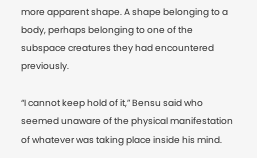more apparent shape. A shape belonging to a body, perhaps belonging to one of the subspace creatures they had encountered previously.

“I cannot keep hold of it,” Bensu said who seemed unaware of the physical manifestation of whatever was taking place inside his mind.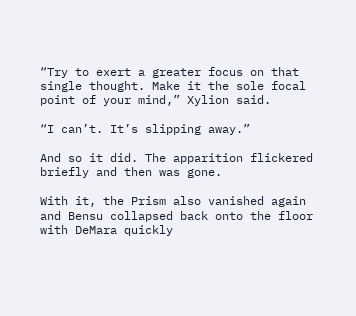“Try to exert a greater focus on that single thought. Make it the sole focal point of your mind,” Xylion said.

“I can’t. It’s slipping away.”

And so it did. The apparition flickered briefly and then was gone.

With it, the Prism also vanished again and Bensu collapsed back onto the floor with DeMara quickly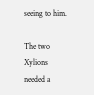seeing to him.

The two Xylions needed a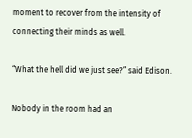moment to recover from the intensity of connecting their minds as well.

“What the hell did we just see?” said Edison.

Nobody in the room had an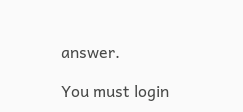answer.

You must login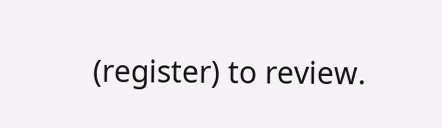(register) to review.